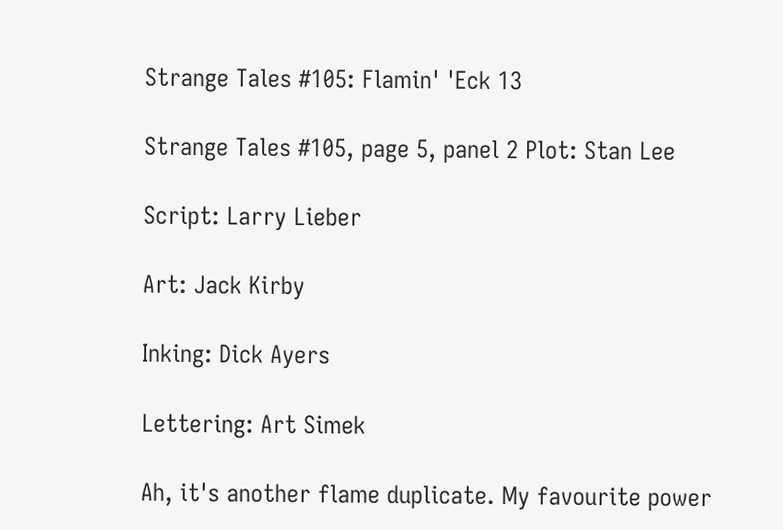Strange Tales #105: Flamin' 'Eck 13

Strange Tales #105, page 5, panel 2 Plot: Stan Lee

Script: Larry Lieber

Art: Jack Kirby

Inking: Dick Ayers

Lettering: Art Simek

Ah, it's another flame duplicate. My favourite power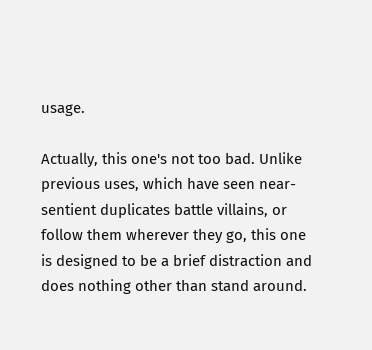usage.

Actually, this one's not too bad. Unlike previous uses, which have seen near-sentient duplicates battle villains, or follow them wherever they go, this one is designed to be a brief distraction and does nothing other than stand around.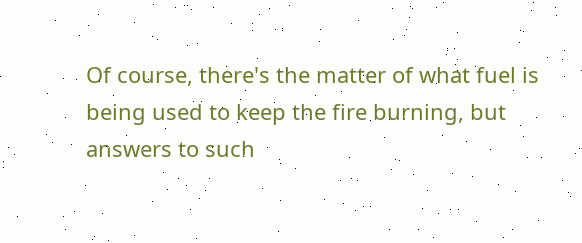Of course, there's the matter of what fuel is being used to keep the fire burning, but answers to such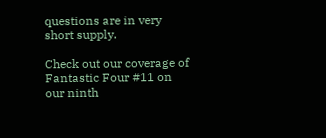questions are in very short supply.

Check out our coverage of Fantastic Four #11 on our ninth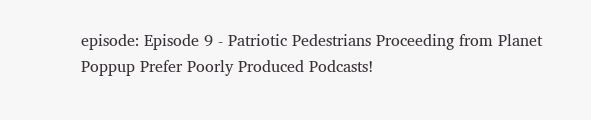episode: Episode 9 - Patriotic Pedestrians Proceeding from Planet Poppup Prefer Poorly Produced Podcasts!